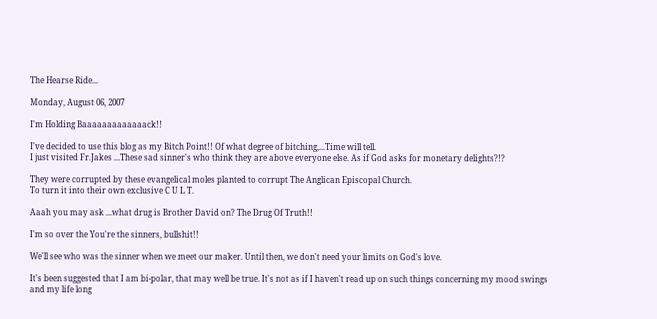The Hearse Ride...

Monday, August 06, 2007

I'm Holding Baaaaaaaaaaaaack!!

I've decided to use this blog as my Bitch Point!! Of what degree of bitching,...Time will tell.
I just visited Fr.Jakes ...These sad sinner's who think they are above everyone else. As if God asks for monetary delights?!?

They were corrupted by these evangelical moles planted to corrupt The Anglican Episcopal Church.
To turn it into their own exclusive C U L T.

Aaah you may ask ...what drug is Brother David on? The Drug Of Truth!!

I'm so over the You're the sinners, bullshit!!

We'll see who was the sinner when we meet our maker. Until then, we don't need your limits on God's love.

It's been suggested that I am bi-polar, that may well be true. It's not as if I haven't read up on such things concerning my mood swings and my life long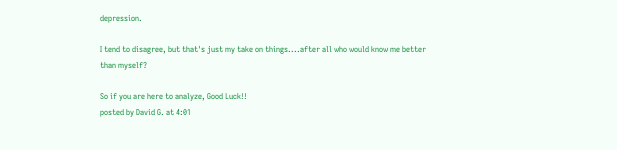depression.

I tend to disagree, but that's just my take on things....after all who would know me better than myself?

So if you are here to analyze, Good Luck!!
posted by David G. at 4:01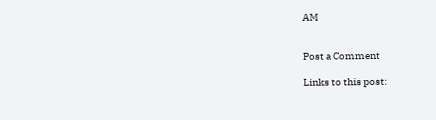AM


Post a Comment

Links to this post: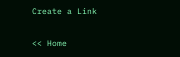Create a Link

<< Home